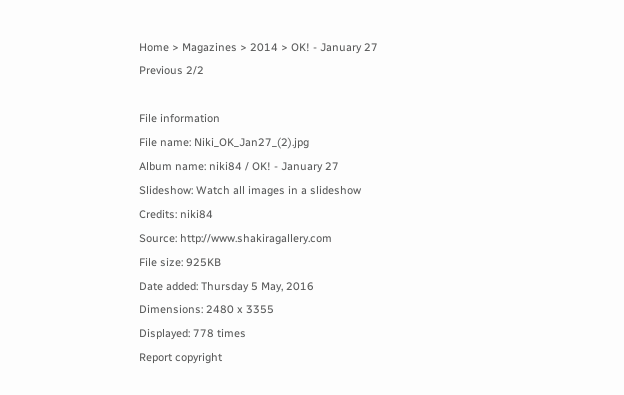Home > Magazines > 2014 > OK! - January 27
Previous 2/2

File information
File name: Niki_OK_Jan27_(2).jpg
Album name: niki84 / OK! - January 27
Slideshow: Watch all images in a slideshow
Credits: niki84
Source: http://www.shakiragallery.com
File size: 925KB
Date added: Thursday 5 May, 2016
Dimensions: 2480 x 3355
Displayed: 778 times
Report copyright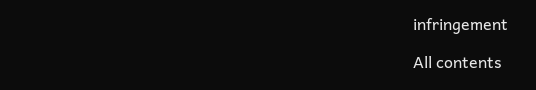infringement

All contents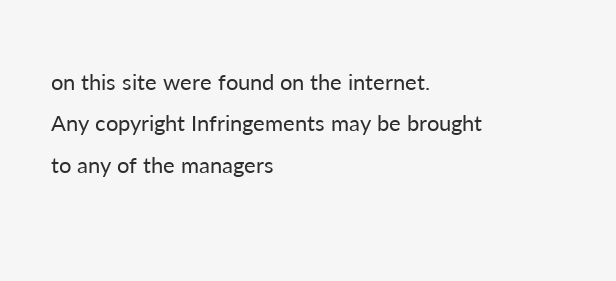on this site were found on the internet.
Any copyright Infringements may be brought to any of the managers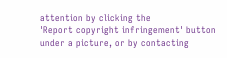attention by clicking the
'Report copyright infringement' button under a picture, or by contacting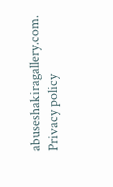abuseshakiragallery.com.
Privacy policy